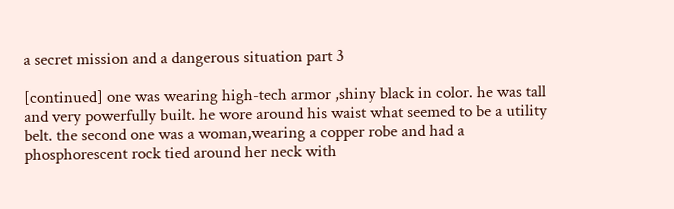a secret mission and a dangerous situation part 3

[continued] one was wearing high-tech armor ,shiny black in color. he was tall and very powerfully built. he wore around his waist what seemed to be a utility belt. the second one was a woman,wearing a copper robe and had a phosphorescent rock tied around her neck with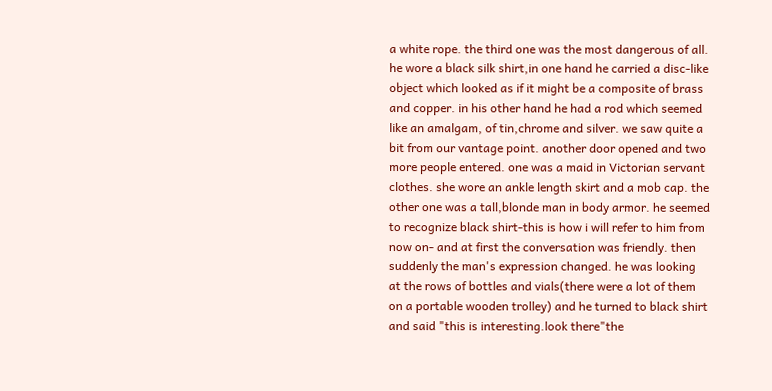a white rope. the third one was the most dangerous of all. he wore a black silk shirt,in one hand he carried a disc-like object which looked as if it might be a composite of brass and copper. in his other hand he had a rod which seemed like an amalgam, of tin,chrome and silver. we saw quite a bit from our vantage point. another door opened and two more people entered. one was a maid in Victorian servant clothes. she wore an ankle length skirt and a mob cap. the other one was a tall,blonde man in body armor. he seemed to recognize black shirt-this is how i will refer to him from now on- and at first the conversation was friendly. then suddenly the man's expression changed. he was looking at the rows of bottles and vials(there were a lot of them on a portable wooden trolley) and he turned to black shirt and said "this is interesting.look there"the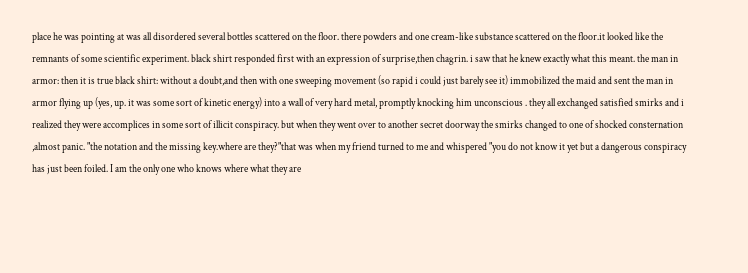place he was pointing at was all disordered several bottles scattered on the floor. there powders and one cream-like substance scattered on the floor.it looked like the remnants of some scientific experiment. black shirt responded first with an expression of surprise,then chagrin. i saw that he knew exactly what this meant. the man in armor: then it is true black shirt: without a doubt,and then with one sweeping movement (so rapid i could just barely see it) immobilized the maid and sent the man in armor flying up (yes, up. it was some sort of kinetic energy) into a wall of very hard metal, promptly knocking him unconscious . they all exchanged satisfied smirks and i realized they were accomplices in some sort of illicit conspiracy. but when they went over to another secret doorway the smirks changed to one of shocked consternation ,almost panic. "the notation and the missing key.where are they?"that was when my friend turned to me and whispered "you do not know it yet but a dangerous conspiracy has just been foiled. I am the only one who knows where what they are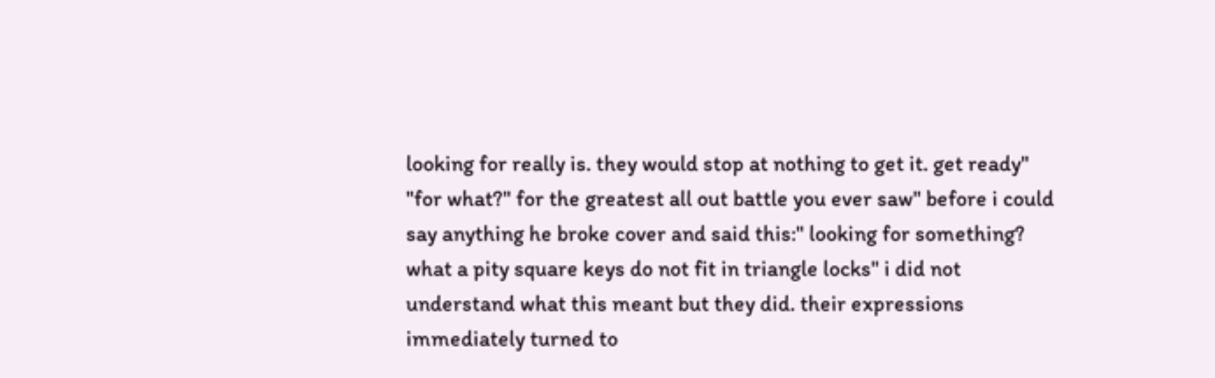looking for really is. they would stop at nothing to get it. get ready" "for what?" for the greatest all out battle you ever saw" before i could say anything he broke cover and said this:" looking for something? what a pity square keys do not fit in triangle locks" i did not understand what this meant but they did. their expressions immediately turned to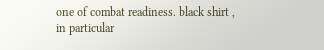one of combat readiness. black shirt , in particular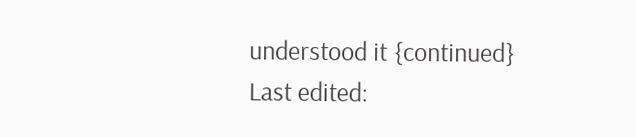understood it {continued}
Last edited: